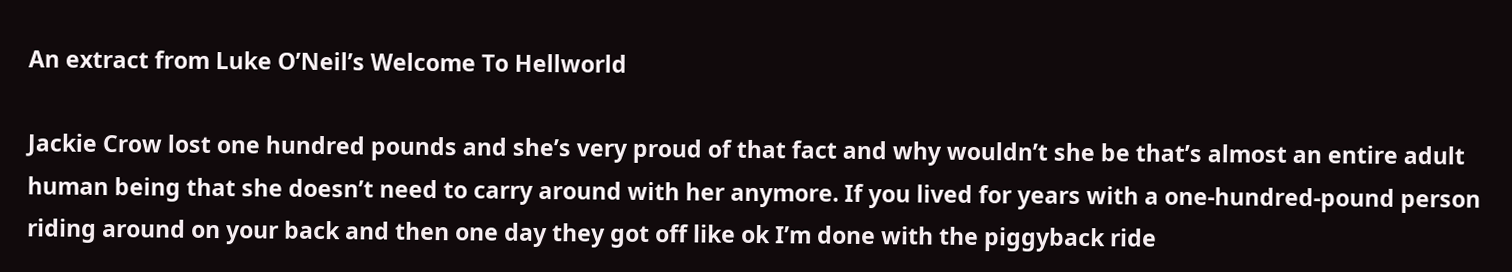An extract from Luke O’Neil’s Welcome To Hellworld

Jackie Crow lost one hundred pounds and she’s very proud of that fact and why wouldn’t she be that’s almost an entire adult human being that she doesn’t need to carry around with her anymore. If you lived for years with a one-hundred-pound person riding around on your back and then one day they got off like ok I’m done with the piggyback ride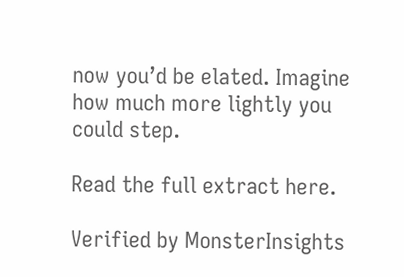now you’d be elated. Imagine how much more lightly you could step.

Read the full extract here.

Verified by MonsterInsights